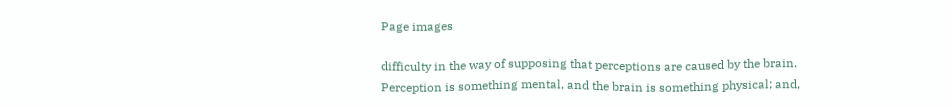Page images

difficulty in the way of supposing that perceptions are caused by the brain. Perception is something mental, and the brain is something physical; and,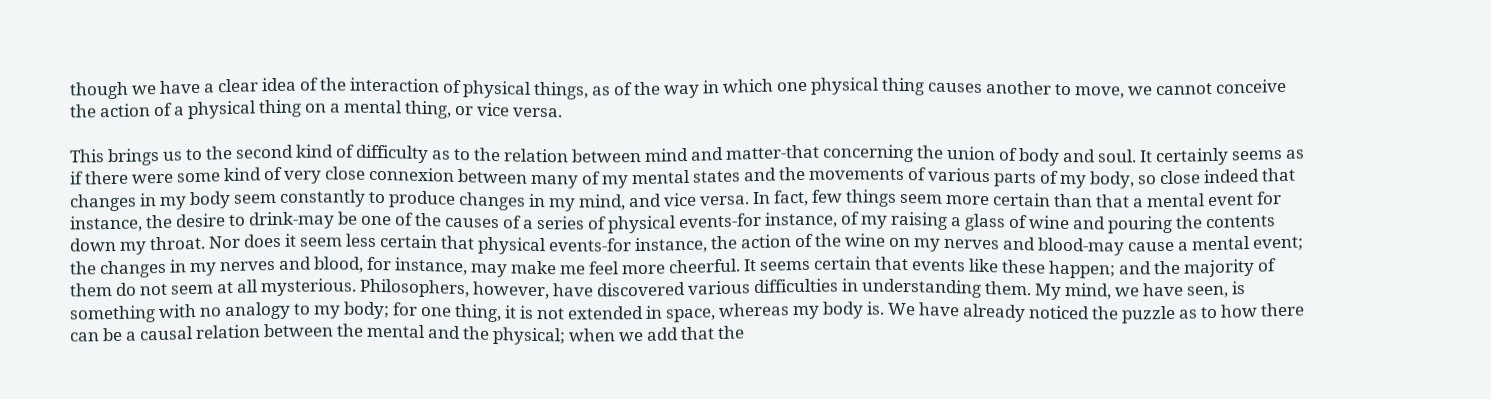though we have a clear idea of the interaction of physical things, as of the way in which one physical thing causes another to move, we cannot conceive the action of a physical thing on a mental thing, or vice versa.

This brings us to the second kind of difficulty as to the relation between mind and matter-that concerning the union of body and soul. It certainly seems as if there were some kind of very close connexion between many of my mental states and the movements of various parts of my body, so close indeed that changes in my body seem constantly to produce changes in my mind, and vice versa. In fact, few things seem more certain than that a mental event for instance, the desire to drink-may be one of the causes of a series of physical events-for instance, of my raising a glass of wine and pouring the contents down my throat. Nor does it seem less certain that physical events-for instance, the action of the wine on my nerves and blood-may cause a mental event; the changes in my nerves and blood, for instance, may make me feel more cheerful. It seems certain that events like these happen; and the majority of them do not seem at all mysterious. Philosophers, however, have discovered various difficulties in understanding them. My mind, we have seen, is something with no analogy to my body; for one thing, it is not extended in space, whereas my body is. We have already noticed the puzzle as to how there can be a causal relation between the mental and the physical; when we add that the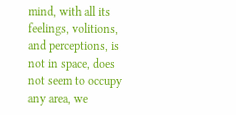mind, with all its feelings, volitions, and perceptions, is not in space, does not seem to occupy any area, we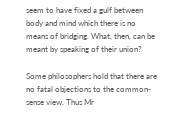seem to have fixed a gulf between body and mind which there is no means of bridging. What, then, can be meant by speaking of their union?

Some philosophers hold that there are no fatal objections to the common-sense view. Thus Mr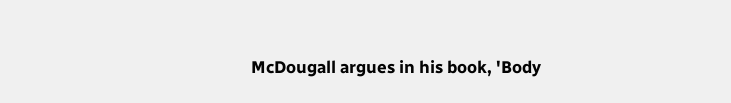McDougall argues in his book, 'Body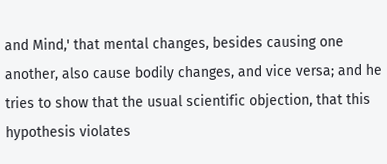and Mind,' that mental changes, besides causing one another, also cause bodily changes, and vice versa; and he tries to show that the usual scientific objection, that this hypothesis violates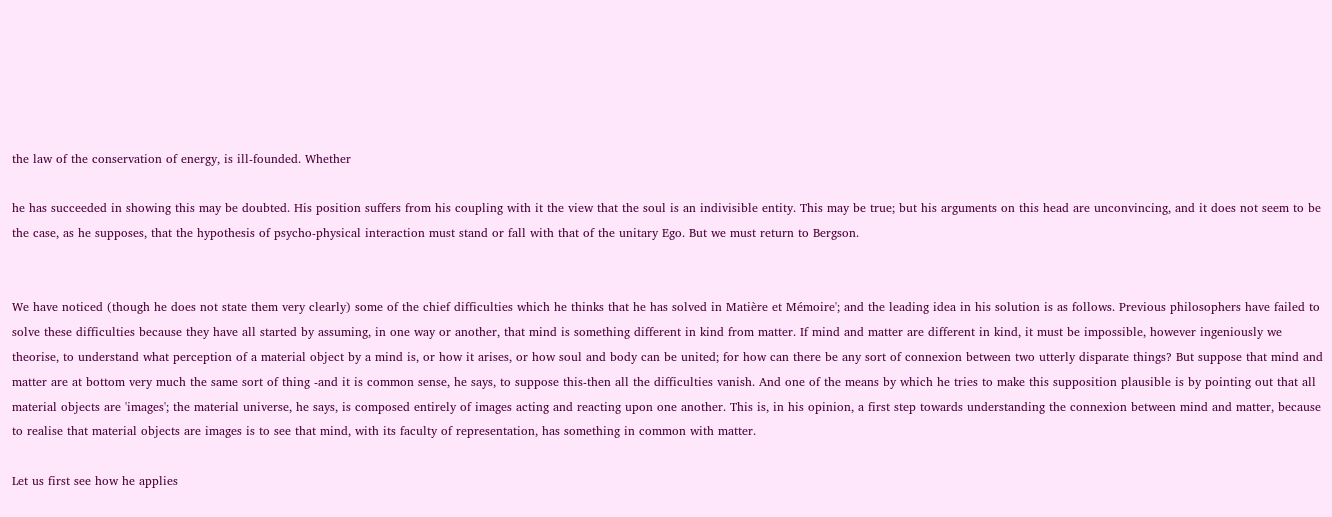the law of the conservation of energy, is ill-founded. Whether

he has succeeded in showing this may be doubted. His position suffers from his coupling with it the view that the soul is an indivisible entity. This may be true; but his arguments on this head are unconvincing, and it does not seem to be the case, as he supposes, that the hypothesis of psycho-physical interaction must stand or fall with that of the unitary Ego. But we must return to Bergson.


We have noticed (though he does not state them very clearly) some of the chief difficulties which he thinks that he has solved in Matière et Mémoire'; and the leading idea in his solution is as follows. Previous philosophers have failed to solve these difficulties because they have all started by assuming, in one way or another, that mind is something different in kind from matter. If mind and matter are different in kind, it must be impossible, however ingeniously we theorise, to understand what perception of a material object by a mind is, or how it arises, or how soul and body can be united; for how can there be any sort of connexion between two utterly disparate things? But suppose that mind and matter are at bottom very much the same sort of thing -and it is common sense, he says, to suppose this-then all the difficulties vanish. And one of the means by which he tries to make this supposition plausible is by pointing out that all material objects are 'images'; the material universe, he says, is composed entirely of images acting and reacting upon one another. This is, in his opinion, a first step towards understanding the connexion between mind and matter, because to realise that material objects are images is to see that mind, with its faculty of representation, has something in common with matter.

Let us first see how he applies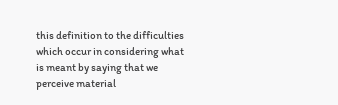this definition to the difficulties which occur in considering what is meant by saying that we perceive material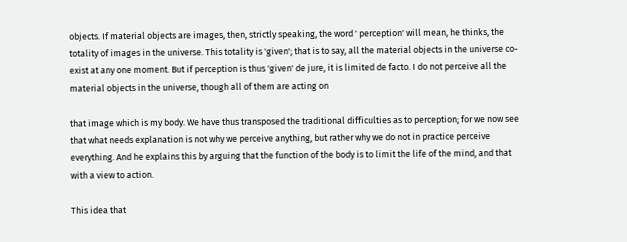objects. If material objects are images, then, strictly speaking, the word ' perception' will mean, he thinks, the totality of images in the universe. This totality is 'given'; that is to say, all the material objects in the universe co-exist at any one moment. But if perception is thus 'given' de jure, it is limited de facto. I do not perceive all the material objects in the universe, though all of them are acting on

that image which is my body. We have thus transposed the traditional difficulties as to perception; for we now see that what needs explanation is not why we perceive anything, but rather why we do not in practice perceive everything. And he explains this by arguing that the function of the body is to limit the life of the mind, and that with a view to action.

This idea that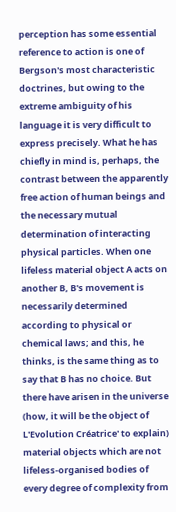perception has some essential reference to action is one of Bergson's most characteristic doctrines, but owing to the extreme ambiguity of his language it is very difficult to express precisely. What he has chiefly in mind is, perhaps, the contrast between the apparently free action of human beings and the necessary mutual determination of interacting physical particles. When one lifeless material object A acts on another B, B's movement is necessarily determined according to physical or chemical laws; and this, he thinks, is the same thing as to say that B has no choice. But there have arisen in the universe (how, it will be the object of L'Evolution Créatrice' to explain) material objects which are not lifeless-organised bodies of every degree of complexity from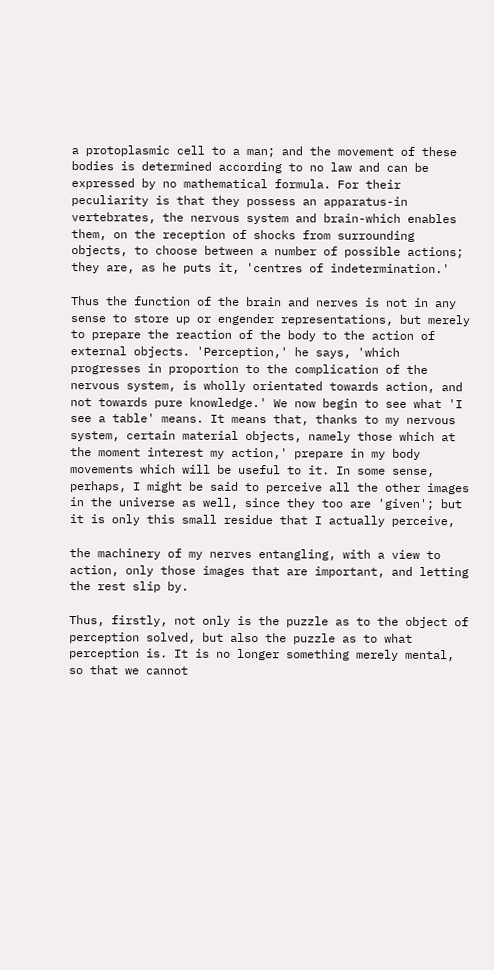a protoplasmic cell to a man; and the movement of these bodies is determined according to no law and can be expressed by no mathematical formula. For their peculiarity is that they possess an apparatus-in vertebrates, the nervous system and brain-which enables them, on the reception of shocks from surrounding objects, to choose between a number of possible actions; they are, as he puts it, 'centres of indetermination.'

Thus the function of the brain and nerves is not in any sense to store up or engender representations, but merely to prepare the reaction of the body to the action of external objects. 'Perception,' he says, 'which progresses in proportion to the complication of the nervous system, is wholly orientated towards action, and not towards pure knowledge.' We now begin to see what 'I see a table' means. It means that, thanks to my nervous system, certain material objects, namely those which at the moment interest my action,' prepare in my body movements which will be useful to it. In some sense, perhaps, I might be said to perceive all the other images in the universe as well, since they too are 'given'; but it is only this small residue that I actually perceive,

the machinery of my nerves entangling, with a view to action, only those images that are important, and letting the rest slip by.

Thus, firstly, not only is the puzzle as to the object of perception solved, but also the puzzle as to what perception is. It is no longer something merely mental, so that we cannot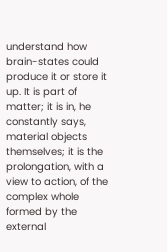understand how brain-states could produce it or store it up. It is part of matter; it is in, he constantly says, material objects themselves; it is the prolongation, with a view to action, of the complex whole formed by the external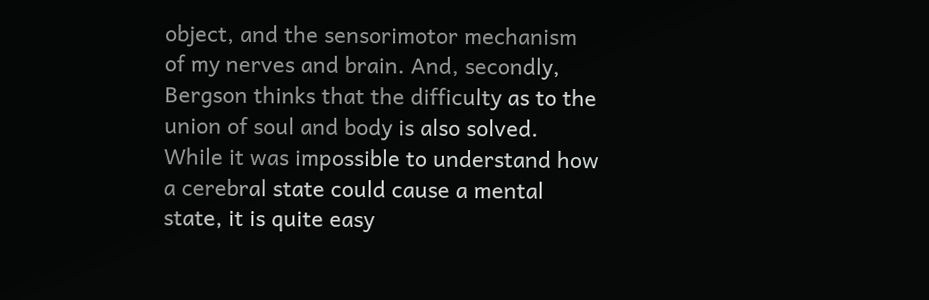object, and the sensorimotor mechanism of my nerves and brain. And, secondly, Bergson thinks that the difficulty as to the union of soul and body is also solved. While it was impossible to understand how a cerebral state could cause a mental state, it is quite easy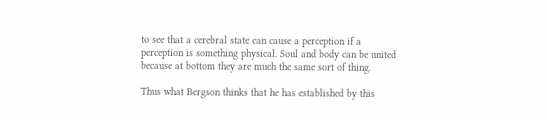to see that a cerebral state can cause a perception if a perception is something physical. Soul and body can be united because at bottom they are much the same sort of thing.

Thus what Bergson thinks that he has established by this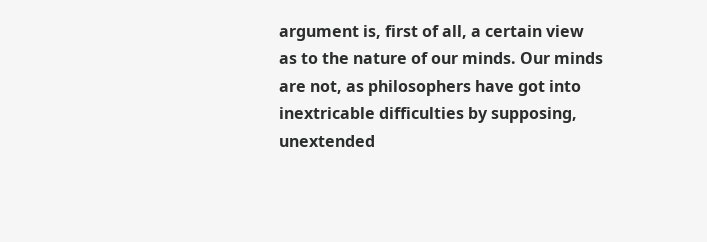argument is, first of all, a certain view as to the nature of our minds. Our minds are not, as philosophers have got into inextricable difficulties by supposing, unextended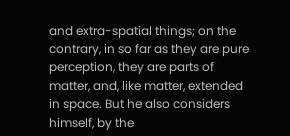and extra-spatial things; on the contrary, in so far as they are pure perception, they are parts of matter, and, like matter, extended in space. But he also considers himself, by the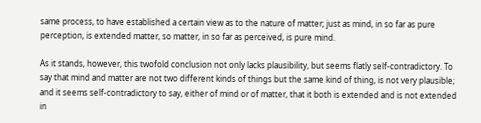same process, to have established a certain view as to the nature of matter; just as mind, in so far as pure perception, is extended matter, so matter, in so far as perceived, is pure mind.

As it stands, however, this twofold conclusion not only lacks plausibility, but seems flatly self-contradictory. To say that mind and matter are not two different kinds of things but the same kind of thing, is not very plausible; and it seems self-contradictory to say, either of mind or of matter, that it both is extended and is not extended in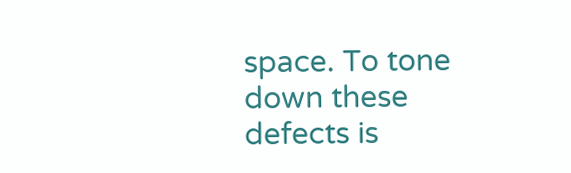space. To tone down these defects is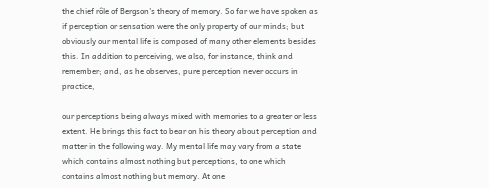the chief rôle of Bergson's theory of memory. So far we have spoken as if perception or sensation were the only property of our minds; but obviously our mental life is composed of many other elements besides this. In addition to perceiving, we also, for instance, think and remember; and, as he observes, pure perception never occurs in practice,

our perceptions being always mixed with memories to a greater or less extent. He brings this fact to bear on his theory about perception and matter in the following way. My mental life may vary from a state which contains almost nothing but perceptions, to one which contains almost nothing but memory. At one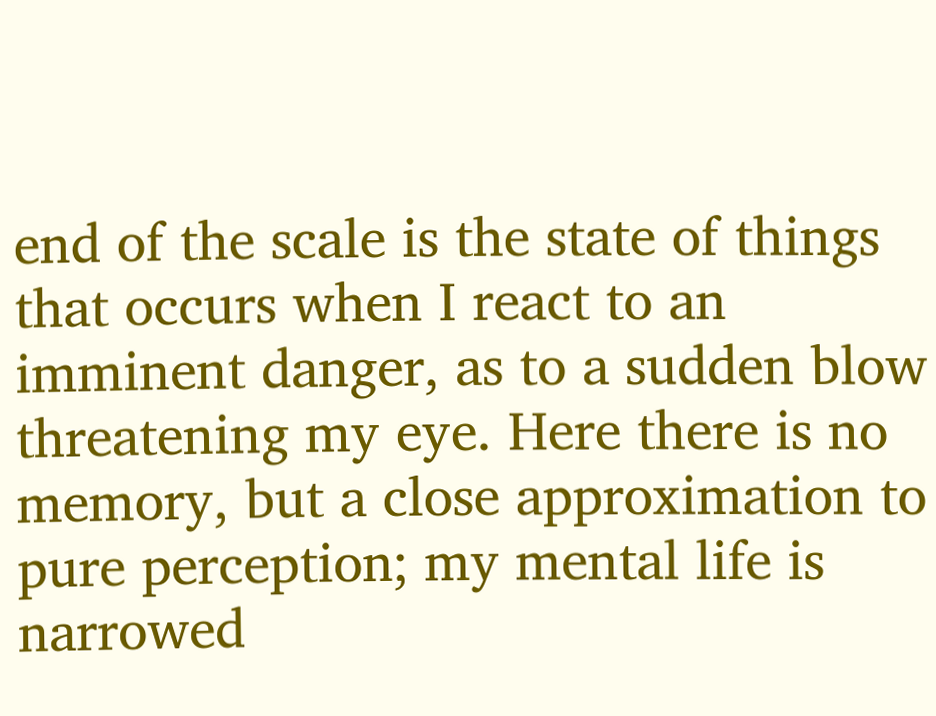end of the scale is the state of things that occurs when I react to an imminent danger, as to a sudden blow threatening my eye. Here there is no memory, but a close approximation to pure perception; my mental life is narrowed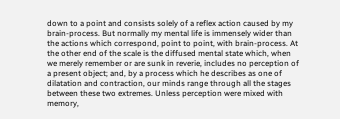down to a point and consists solely of a reflex action caused by my brain-process. But normally my mental life is immensely wider than the actions which correspond, point to point, with brain-process. At the other end of the scale is the diffused mental state which, when we merely remember or are sunk in reverie, includes no perception of a present object; and, by a process which he describes as one of dilatation and contraction, our minds range through all the stages between these two extremes. Unless perception were mixed with memory,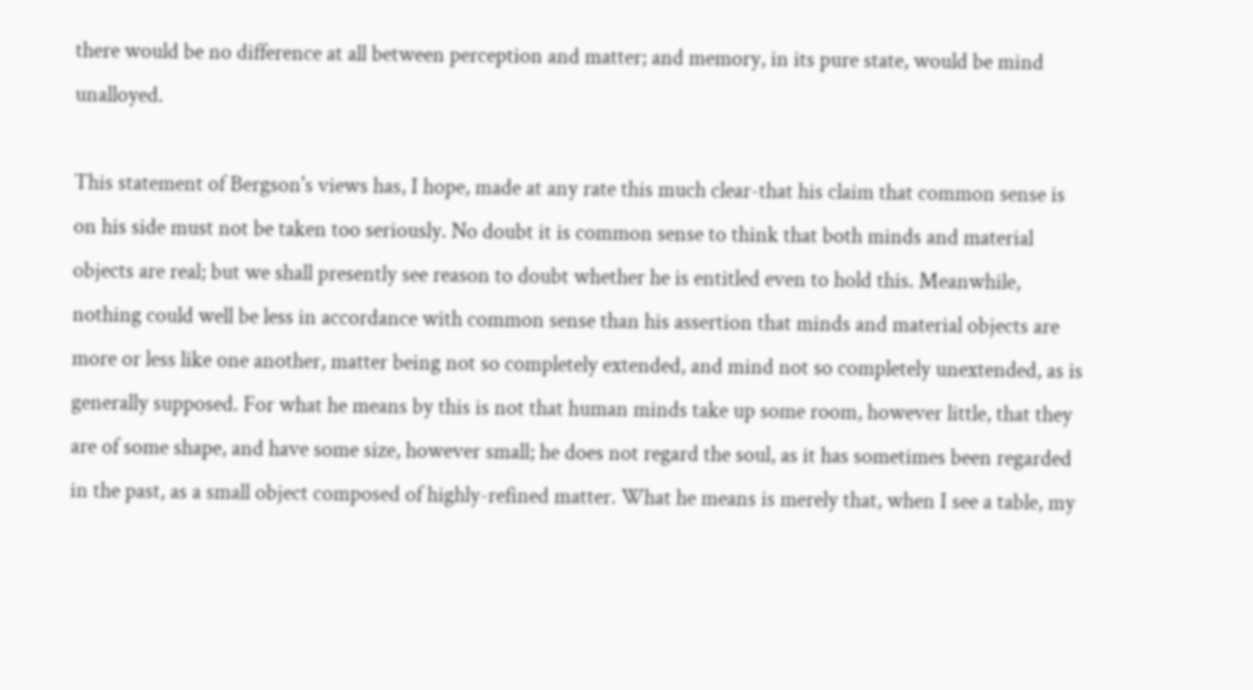there would be no difference at all between perception and matter; and memory, in its pure state, would be mind unalloyed.

This statement of Bergson's views has, I hope, made at any rate this much clear-that his claim that common sense is on his side must not be taken too seriously. No doubt it is common sense to think that both minds and material objects are real; but we shall presently see reason to doubt whether he is entitled even to hold this. Meanwhile, nothing could well be less in accordance with common sense than his assertion that minds and material objects are more or less like one another, matter being not so completely extended, and mind not so completely unextended, as is generally supposed. For what he means by this is not that human minds take up some room, however little, that they are of some shape, and have some size, however small; he does not regard the soul, as it has sometimes been regarded in the past, as a small object composed of highly-refined matter. What he means is merely that, when I see a table, my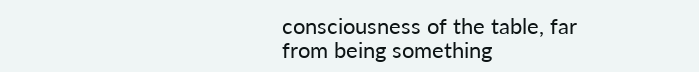consciousness of the table, far from being something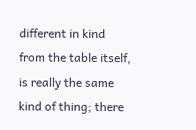different in kind from the table itself, is really the same kind of thing; there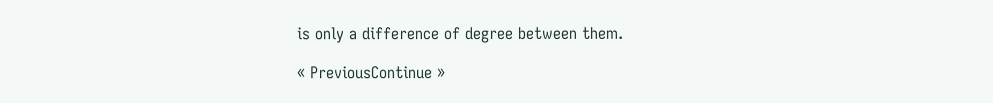is only a difference of degree between them.

« PreviousContinue »